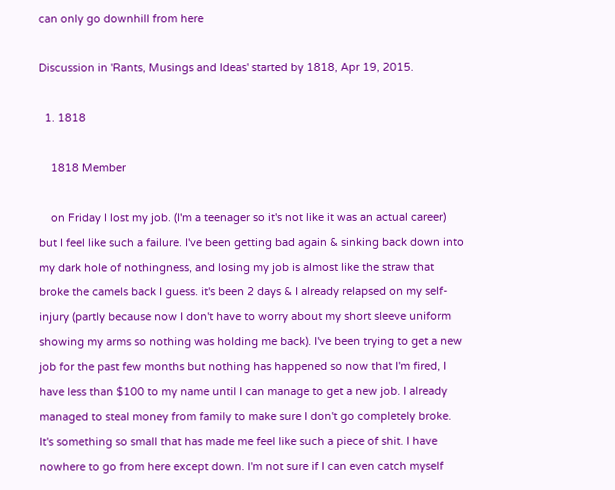can only go downhill from here

Discussion in 'Rants, Musings and Ideas' started by 1818, Apr 19, 2015.

  1. 1818

    1818 Member

    on Friday I lost my job. (I'm a teenager so it's not like it was an actual career) but I feel like such a failure. I've been getting bad again & sinking back down into my dark hole of nothingness, and losing my job is almost like the straw that broke the camels back I guess. it's been 2 days & I already relapsed on my self-injury (partly because now I don't have to worry about my short sleeve uniform showing my arms so nothing was holding me back). I've been trying to get a new job for the past few months but nothing has happened so now that I'm fired, I have less than $100 to my name until I can manage to get a new job. I already managed to steal money from family to make sure I don't go completely broke. It's something so small that has made me feel like such a piece of shit. I have nowhere to go from here except down. I'm not sure if I can even catch myself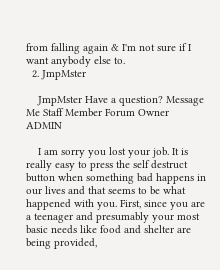from falling again & I'm not sure if I want anybody else to.
  2. JmpMster

    JmpMster Have a question? Message Me Staff Member Forum Owner ADMIN

    I am sorry you lost your job. It is really easy to press the self destruct button when something bad happens in our lives and that seems to be what happened with you. First, since you are a teenager and presumably your most basic needs like food and shelter are being provided,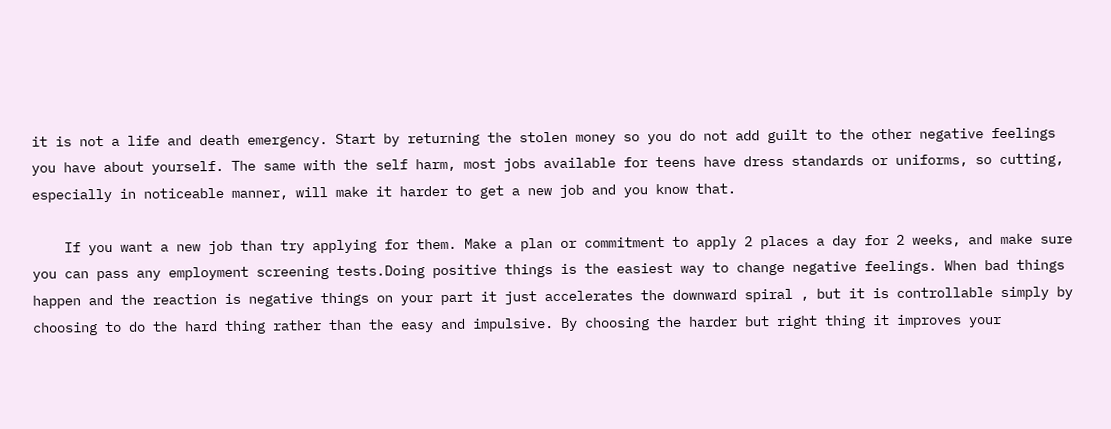it is not a life and death emergency. Start by returning the stolen money so you do not add guilt to the other negative feelings you have about yourself. The same with the self harm, most jobs available for teens have dress standards or uniforms, so cutting, especially in noticeable manner, will make it harder to get a new job and you know that.

    If you want a new job than try applying for them. Make a plan or commitment to apply 2 places a day for 2 weeks, and make sure you can pass any employment screening tests.Doing positive things is the easiest way to change negative feelings. When bad things happen and the reaction is negative things on your part it just accelerates the downward spiral , but it is controllable simply by choosing to do the hard thing rather than the easy and impulsive. By choosing the harder but right thing it improves your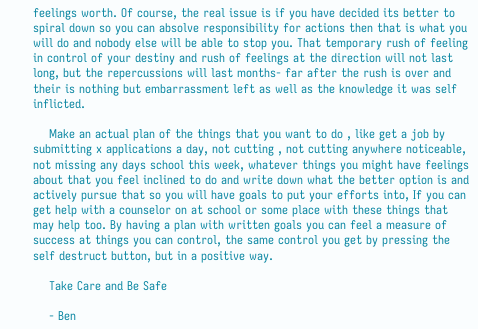feelings worth. Of course, the real issue is if you have decided its better to spiral down so you can absolve responsibility for actions then that is what you will do and nobody else will be able to stop you. That temporary rush of feeling in control of your destiny and rush of feelings at the direction will not last long, but the repercussions will last months- far after the rush is over and their is nothing but embarrassment left as well as the knowledge it was self inflicted.

    Make an actual plan of the things that you want to do , like get a job by submitting x applications a day, not cutting , not cutting anywhere noticeable, not missing any days school this week, whatever things you might have feelings about that you feel inclined to do and write down what the better option is and actively pursue that so you will have goals to put your efforts into, If you can get help with a counselor on at school or some place with these things that may help too. By having a plan with written goals you can feel a measure of success at things you can control, the same control you get by pressing the self destruct button, but in a positive way.

    Take Care and Be Safe

    - Ben